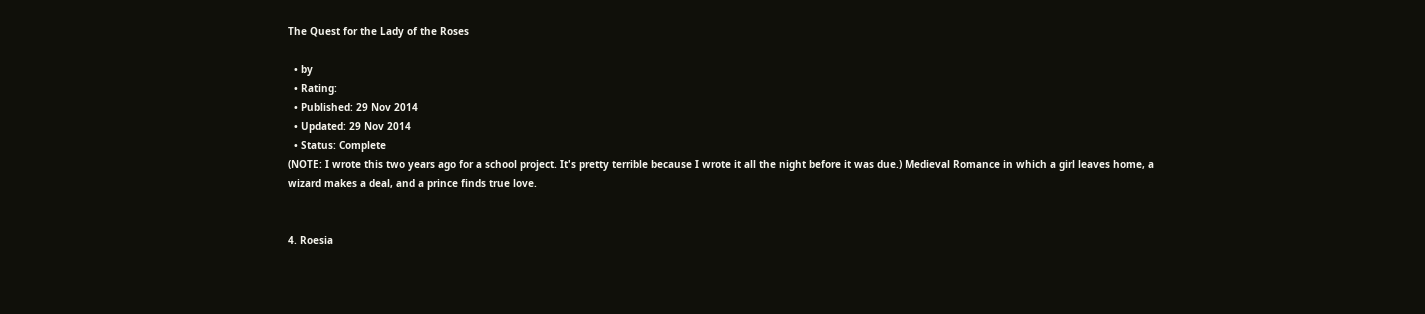The Quest for the Lady of the Roses

  • by
  • Rating:
  • Published: 29 Nov 2014
  • Updated: 29 Nov 2014
  • Status: Complete
(NOTE: I wrote this two years ago for a school project. It's pretty terrible because I wrote it all the night before it was due.) Medieval Romance in which a girl leaves home, a wizard makes a deal, and a prince finds true love.


4. Roesia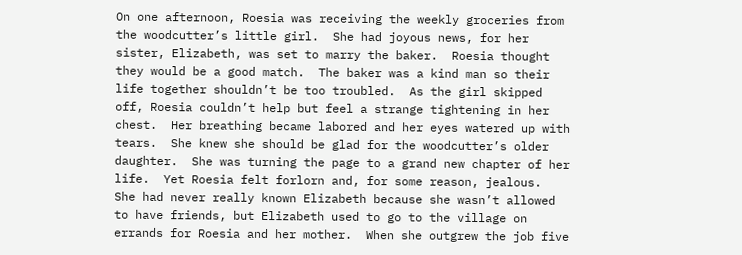On one afternoon, Roesia was receiving the weekly groceries from the woodcutter’s little girl.  She had joyous news, for her sister, Elizabeth, was set to marry the baker.  Roesia thought they would be a good match.  The baker was a kind man so their life together shouldn’t be too troubled.  As the girl skipped off, Roesia couldn’t help but feel a strange tightening in her chest.  Her breathing became labored and her eyes watered up with tears.  She knew she should be glad for the woodcutter’s older daughter.  She was turning the page to a grand new chapter of her life.  Yet Roesia felt forlorn and, for some reason, jealous.  She had never really known Elizabeth because she wasn’t allowed to have friends, but Elizabeth used to go to the village on errands for Roesia and her mother.  When she outgrew the job five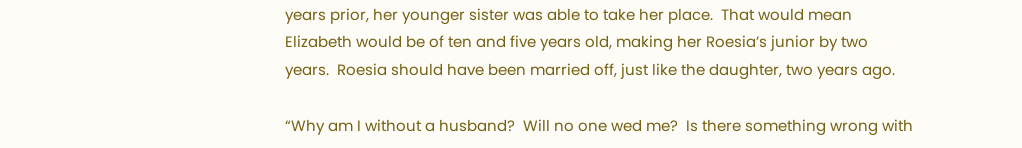years prior, her younger sister was able to take her place.  That would mean Elizabeth would be of ten and five years old, making her Roesia’s junior by two years.  Roesia should have been married off, just like the daughter, two years ago.

“Why am I without a husband?  Will no one wed me?  Is there something wrong with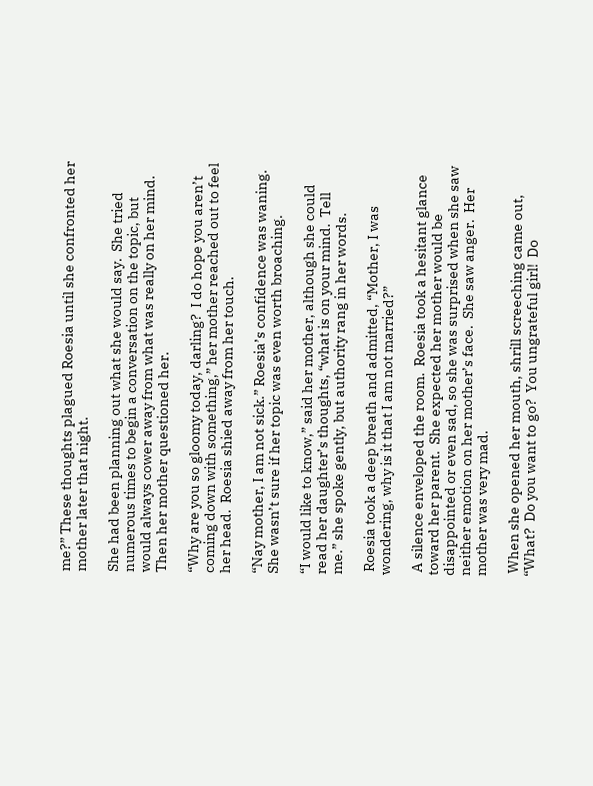me?” These thoughts plagued Roesia until she confronted her mother later that night.

She had been planning out what she would say.  She tried numerous times to begin a conversation on the topic, but would always cower away from what was really on her mind.  Then her mother questioned her.

“Why are you so gloomy today, darling?  I do hope you aren’t coming down with something,” her mother reached out to feel her head.  Roesia shied away from her touch.

“Nay mother, I am not sick.” Roesia’s confidence was waning.  She wasn’t sure if her topic was even worth broaching.

“I would like to know,” said her mother, although she could read her daughter’s thoughts, “what is on your mind.  Tell me.” she spoke gently, but authority rang in her words.

 Roesia took a deep breath and admitted, “Mother, I was wondering, why is it that I am not married?”

 A silence enveloped the room.  Roesia took a hesitant glance toward her parent.  She expected her mother would be disappointed or even sad, so she was surprised when she saw neither emotion on her mother’s face.  She saw anger.  Her mother was very mad.

 When she opened her mouth, shrill screeching came out, “What?  Do you want to go?  You ungrateful girl!  Do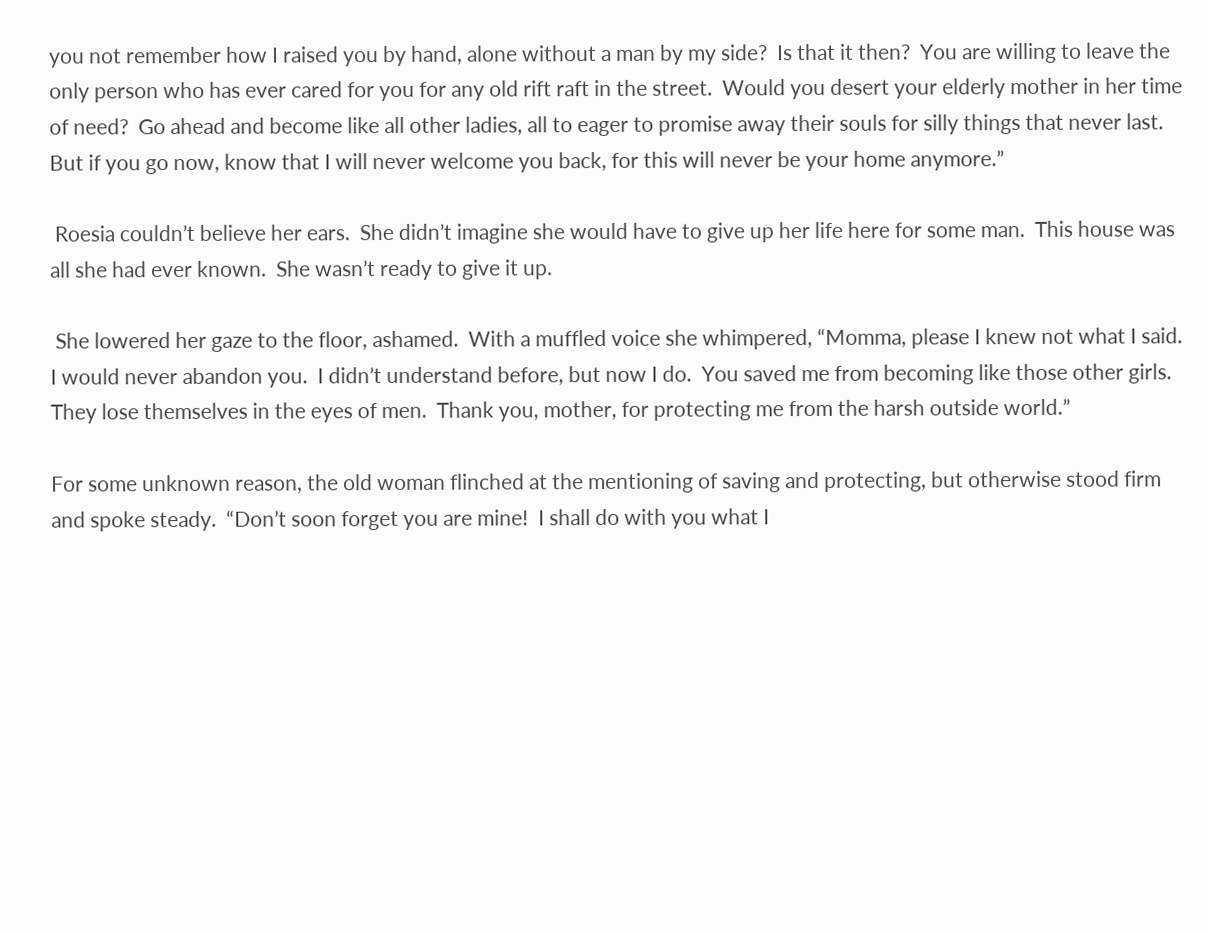you not remember how I raised you by hand, alone without a man by my side?  Is that it then?  You are willing to leave the only person who has ever cared for you for any old rift raft in the street.  Would you desert your elderly mother in her time of need?  Go ahead and become like all other ladies, all to eager to promise away their souls for silly things that never last.  But if you go now, know that I will never welcome you back, for this will never be your home anymore.”

 Roesia couldn’t believe her ears.  She didn’t imagine she would have to give up her life here for some man.  This house was all she had ever known.  She wasn’t ready to give it up.

 She lowered her gaze to the floor, ashamed.  With a muffled voice she whimpered, “Momma, please I knew not what I said.  I would never abandon you.  I didn’t understand before, but now I do.  You saved me from becoming like those other girls.  They lose themselves in the eyes of men.  Thank you, mother, for protecting me from the harsh outside world.”

For some unknown reason, the old woman flinched at the mentioning of saving and protecting, but otherwise stood firm and spoke steady.  “Don’t soon forget you are mine!  I shall do with you what I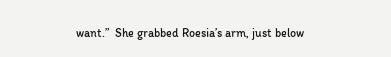want.”  She grabbed Roesia’s arm, just below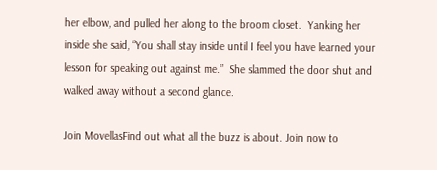her elbow, and pulled her along to the broom closet.  Yanking her inside she said, “You shall stay inside until I feel you have learned your lesson for speaking out against me.”  She slammed the door shut and walked away without a second glance.

Join MovellasFind out what all the buzz is about. Join now to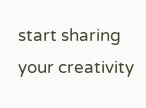start sharing your creativity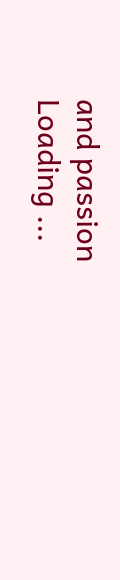and passion
Loading ...